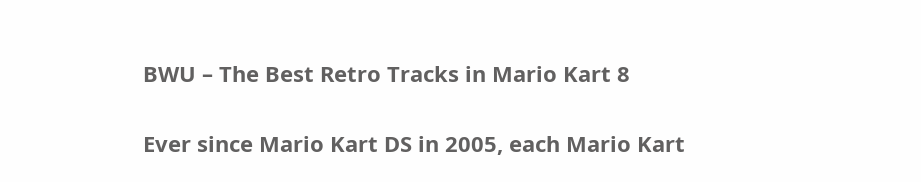BWU – The Best Retro Tracks in Mario Kart 8

Ever since Mario Kart DS in 2005, each Mario Kart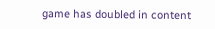game has doubled in content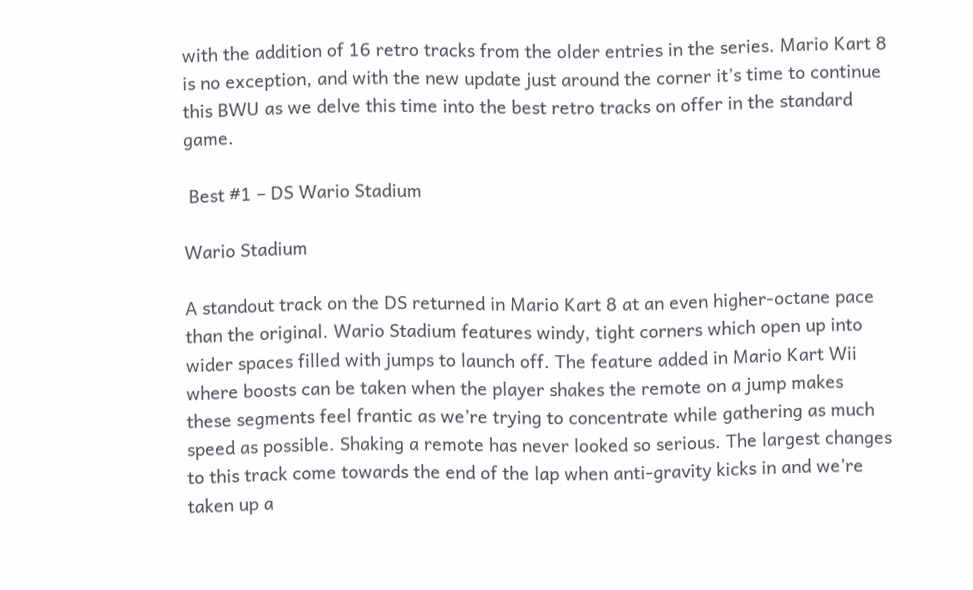with the addition of 16 retro tracks from the older entries in the series. Mario Kart 8 is no exception, and with the new update just around the corner it’s time to continue this BWU as we delve this time into the best retro tracks on offer in the standard game.

 Best #1 – DS Wario Stadium

Wario Stadium

A standout track on the DS returned in Mario Kart 8 at an even higher-octane pace than the original. Wario Stadium features windy, tight corners which open up into wider spaces filled with jumps to launch off. The feature added in Mario Kart Wii where boosts can be taken when the player shakes the remote on a jump makes these segments feel frantic as we’re trying to concentrate while gathering as much speed as possible. Shaking a remote has never looked so serious. The largest changes to this track come towards the end of the lap when anti-gravity kicks in and we’re taken up a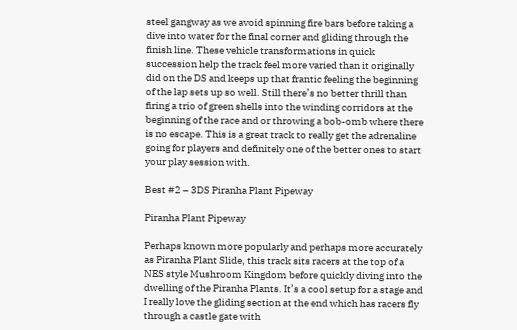steel gangway as we avoid spinning fire bars before taking a dive into water for the final corner and gliding through the finish line. These vehicle transformations in quick succession help the track feel more varied than it originally did on the DS and keeps up that frantic feeling the beginning of the lap sets up so well. Still there’s no better thrill than firing a trio of green shells into the winding corridors at the beginning of the race and or throwing a bob-omb where there is no escape. This is a great track to really get the adrenaline going for players and definitely one of the better ones to start your play session with.

Best #2 – 3DS Piranha Plant Pipeway

Piranha Plant Pipeway

Perhaps known more popularly and perhaps more accurately as Piranha Plant Slide, this track sits racers at the top of a NES style Mushroom Kingdom before quickly diving into the dwelling of the Piranha Plants. It’s a cool setup for a stage and I really love the gliding section at the end which has racers fly through a castle gate with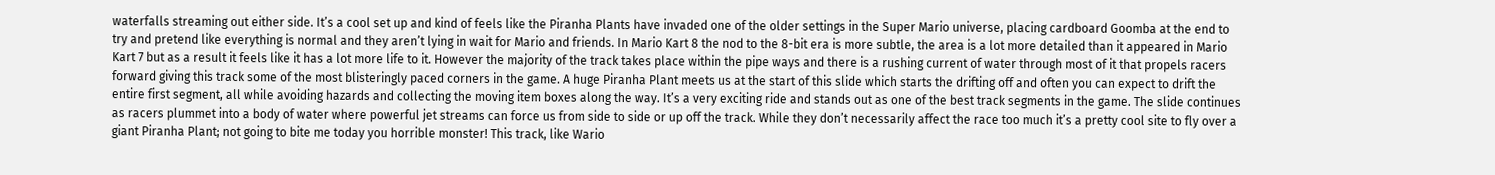waterfalls streaming out either side. It’s a cool set up and kind of feels like the Piranha Plants have invaded one of the older settings in the Super Mario universe, placing cardboard Goomba at the end to try and pretend like everything is normal and they aren’t lying in wait for Mario and friends. In Mario Kart 8 the nod to the 8-bit era is more subtle, the area is a lot more detailed than it appeared in Mario Kart 7 but as a result it feels like it has a lot more life to it. However the majority of the track takes place within the pipe ways and there is a rushing current of water through most of it that propels racers forward giving this track some of the most blisteringly paced corners in the game. A huge Piranha Plant meets us at the start of this slide which starts the drifting off and often you can expect to drift the entire first segment, all while avoiding hazards and collecting the moving item boxes along the way. It’s a very exciting ride and stands out as one of the best track segments in the game. The slide continues as racers plummet into a body of water where powerful jet streams can force us from side to side or up off the track. While they don’t necessarily affect the race too much it’s a pretty cool site to fly over a giant Piranha Plant; not going to bite me today you horrible monster! This track, like Wario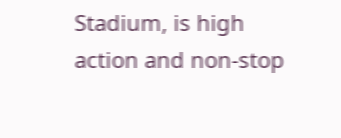Stadium, is high action and non-stop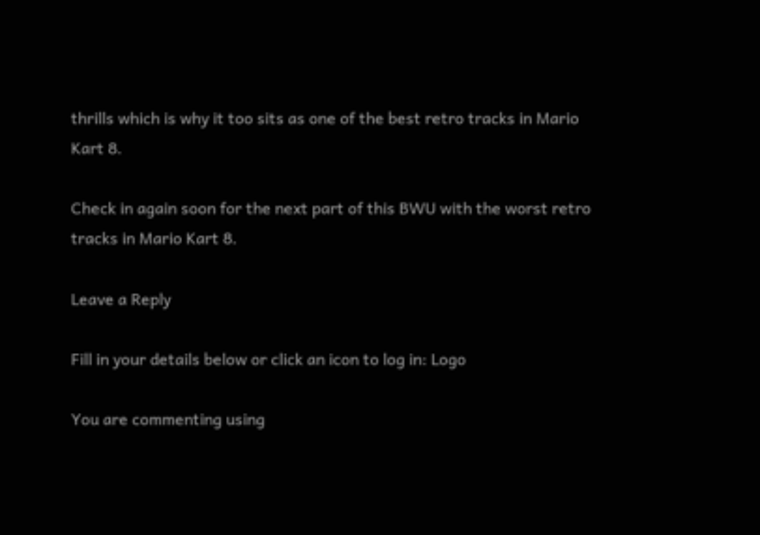thrills which is why it too sits as one of the best retro tracks in Mario Kart 8.

Check in again soon for the next part of this BWU with the worst retro tracks in Mario Kart 8.

Leave a Reply

Fill in your details below or click an icon to log in: Logo

You are commenting using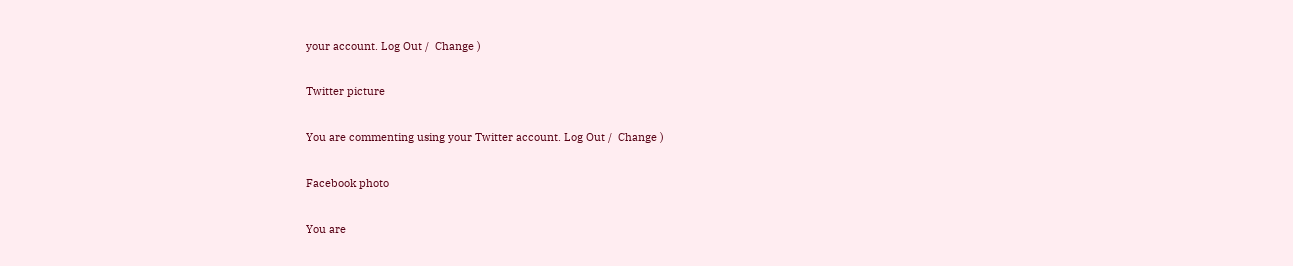your account. Log Out /  Change )

Twitter picture

You are commenting using your Twitter account. Log Out /  Change )

Facebook photo

You are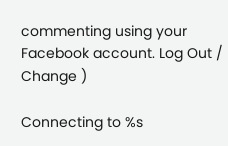commenting using your Facebook account. Log Out /  Change )

Connecting to %s